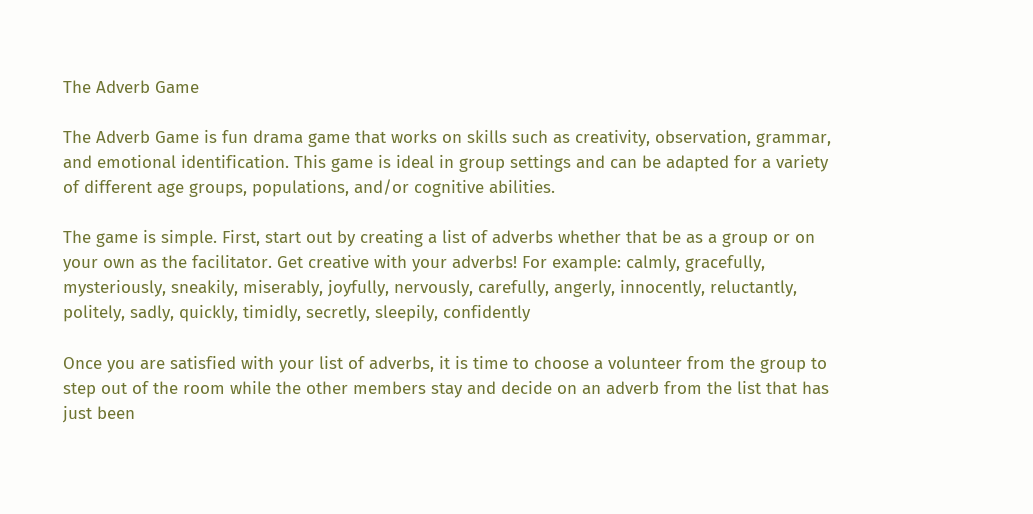The Adverb Game

The Adverb Game is fun drama game that works on skills such as creativity, observation, grammar, and emotional identification. This game is ideal in group settings and can be adapted for a variety of different age groups, populations, and/or cognitive abilities.

The game is simple. First, start out by creating a list of adverbs whether that be as a group or on your own as the facilitator. Get creative with your adverbs! For example: calmly, gracefully, mysteriously, sneakily, miserably, joyfully, nervously, carefully, angerly, innocently, reluctantly, politely, sadly, quickly, timidly, secretly, sleepily, confidently

Once you are satisfied with your list of adverbs, it is time to choose a volunteer from the group to step out of the room while the other members stay and decide on an adverb from the list that has just been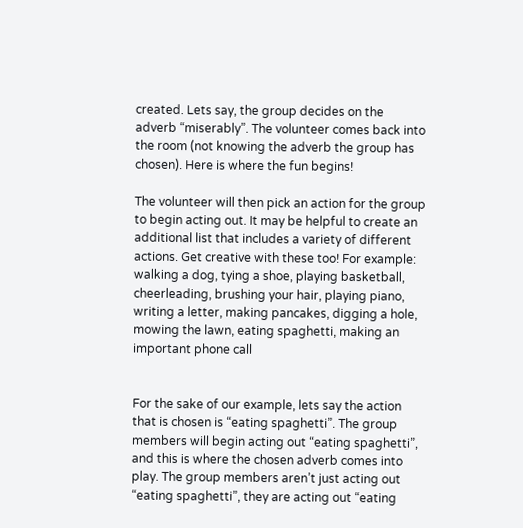created. Lets say, the group decides on the adverb “miserably”. The volunteer comes back into the room (not knowing the adverb the group has chosen). Here is where the fun begins!

The volunteer will then pick an action for the group to begin acting out. It may be helpful to create an additional list that includes a variety of different actions. Get creative with these too! For example: walking a dog, tying a shoe, playing basketball, cheerleading, brushing your hair, playing piano, writing a letter, making pancakes, digging a hole, mowing the lawn, eating spaghetti, making an important phone call


For the sake of our example, lets say the action that is chosen is “eating spaghetti”. The group members will begin acting out “eating spaghetti”, and this is where the chosen adverb comes into play. The group members aren’t just acting out “eating spaghetti”, they are acting out “eating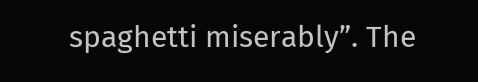spaghetti miserably”. The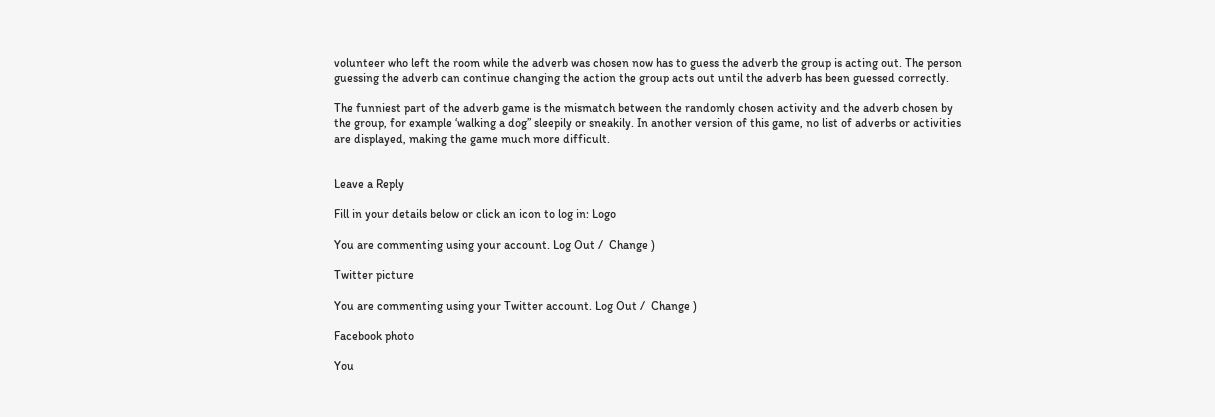volunteer who left the room while the adverb was chosen now has to guess the adverb the group is acting out. The person guessing the adverb can continue changing the action the group acts out until the adverb has been guessed correctly.

The funniest part of the adverb game is the mismatch between the randomly chosen activity and the adverb chosen by the group, for example ‘walking a dog” sleepily or sneakily. In another version of this game, no list of adverbs or activities are displayed, making the game much more difficult.


Leave a Reply

Fill in your details below or click an icon to log in: Logo

You are commenting using your account. Log Out /  Change )

Twitter picture

You are commenting using your Twitter account. Log Out /  Change )

Facebook photo

You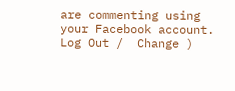are commenting using your Facebook account. Log Out /  Change )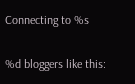Connecting to %s

%d bloggers like this: